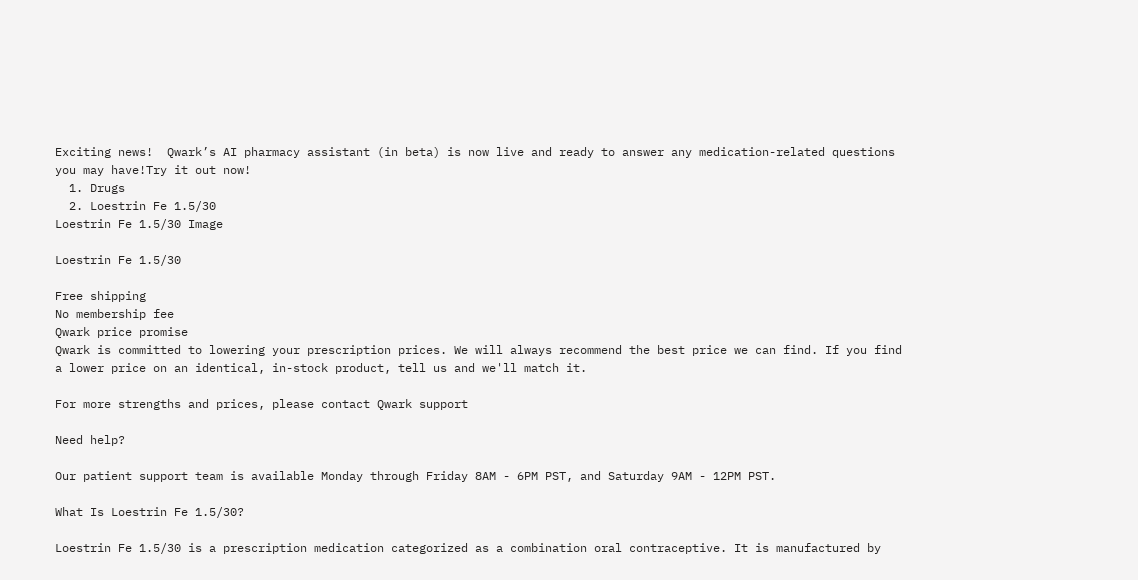Exciting news!  Qwark’s AI pharmacy assistant (in beta) is now live and ready to answer any medication-related questions you may have!Try it out now!
  1. Drugs
  2. Loestrin Fe 1.5/30
Loestrin Fe 1.5/30 Image

Loestrin Fe 1.5/30

Free shipping
No membership fee
Qwark price promise
Qwark is committed to lowering your prescription prices. We will always recommend the best price we can find. If you find a lower price on an identical, in-stock product, tell us and we'll match it.

For more strengths and prices, please contact Qwark support

Need help?

Our patient support team is available Monday through Friday 8AM - 6PM PST, and Saturday 9AM - 12PM PST.

What Is Loestrin Fe 1.5/30?

Loestrin Fe 1.5/30 is a prescription medication categorized as a combination oral contraceptive. It is manufactured by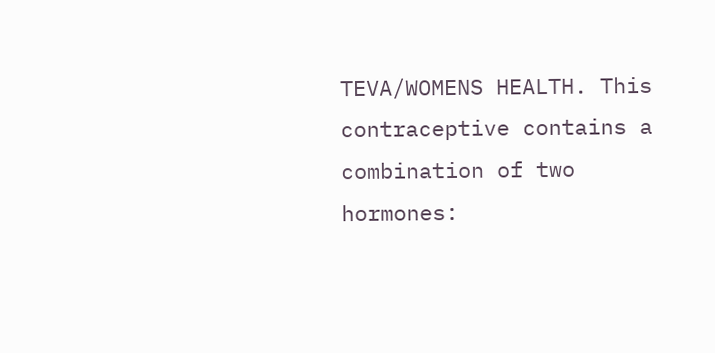TEVA/WOMENS HEALTH. This contraceptive contains a combination of two hormones: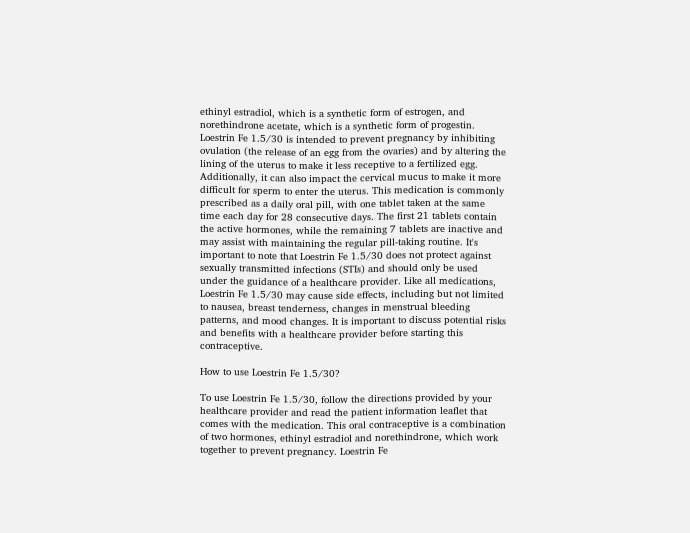ethinyl estradiol, which is a synthetic form of estrogen, and norethindrone acetate, which is a synthetic form of progestin. Loestrin Fe 1.5/30 is intended to prevent pregnancy by inhibiting ovulation (the release of an egg from the ovaries) and by altering the lining of the uterus to make it less receptive to a fertilized egg. Additionally, it can also impact the cervical mucus to make it more difficult for sperm to enter the uterus. This medication is commonly prescribed as a daily oral pill, with one tablet taken at the same time each day for 28 consecutive days. The first 21 tablets contain the active hormones, while the remaining 7 tablets are inactive and may assist with maintaining the regular pill-taking routine. It's important to note that Loestrin Fe 1.5/30 does not protect against sexually transmitted infections (STIs) and should only be used under the guidance of a healthcare provider. Like all medications, Loestrin Fe 1.5/30 may cause side effects, including but not limited to nausea, breast tenderness, changes in menstrual bleeding patterns, and mood changes. It is important to discuss potential risks and benefits with a healthcare provider before starting this contraceptive.

How to use Loestrin Fe 1.5/30?

To use Loestrin Fe 1.5/30, follow the directions provided by your healthcare provider and read the patient information leaflet that comes with the medication. This oral contraceptive is a combination of two hormones, ethinyl estradiol and norethindrone, which work together to prevent pregnancy. Loestrin Fe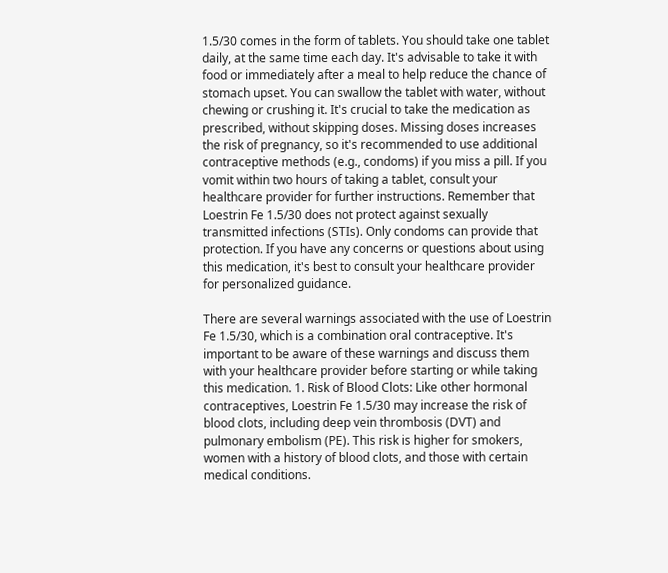1.5/30 comes in the form of tablets. You should take one tablet daily, at the same time each day. It's advisable to take it with food or immediately after a meal to help reduce the chance of stomach upset. You can swallow the tablet with water, without chewing or crushing it. It's crucial to take the medication as prescribed, without skipping doses. Missing doses increases the risk of pregnancy, so it's recommended to use additional contraceptive methods (e.g., condoms) if you miss a pill. If you vomit within two hours of taking a tablet, consult your healthcare provider for further instructions. Remember that Loestrin Fe 1.5/30 does not protect against sexually transmitted infections (STIs). Only condoms can provide that protection. If you have any concerns or questions about using this medication, it's best to consult your healthcare provider for personalized guidance.

There are several warnings associated with the use of Loestrin Fe 1.5/30, which is a combination oral contraceptive. It's important to be aware of these warnings and discuss them with your healthcare provider before starting or while taking this medication. 1. Risk of Blood Clots: Like other hormonal contraceptives, Loestrin Fe 1.5/30 may increase the risk of blood clots, including deep vein thrombosis (DVT) and pulmonary embolism (PE). This risk is higher for smokers, women with a history of blood clots, and those with certain medical conditions.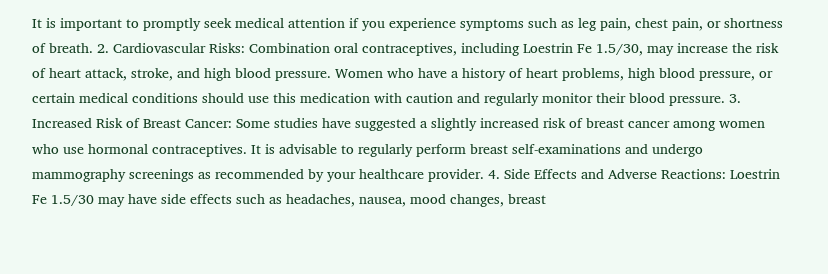It is important to promptly seek medical attention if you experience symptoms such as leg pain, chest pain, or shortness of breath. 2. Cardiovascular Risks: Combination oral contraceptives, including Loestrin Fe 1.5/30, may increase the risk of heart attack, stroke, and high blood pressure. Women who have a history of heart problems, high blood pressure, or certain medical conditions should use this medication with caution and regularly monitor their blood pressure. 3. Increased Risk of Breast Cancer: Some studies have suggested a slightly increased risk of breast cancer among women who use hormonal contraceptives. It is advisable to regularly perform breast self-examinations and undergo mammography screenings as recommended by your healthcare provider. 4. Side Effects and Adverse Reactions: Loestrin Fe 1.5/30 may have side effects such as headaches, nausea, mood changes, breast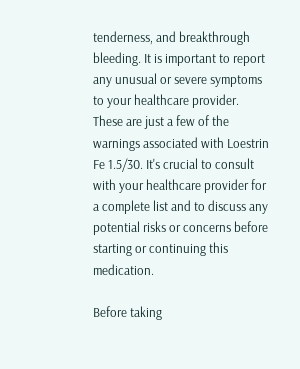tenderness, and breakthrough bleeding. It is important to report any unusual or severe symptoms to your healthcare provider. These are just a few of the warnings associated with Loestrin Fe 1.5/30. It's crucial to consult with your healthcare provider for a complete list and to discuss any potential risks or concerns before starting or continuing this medication.

Before taking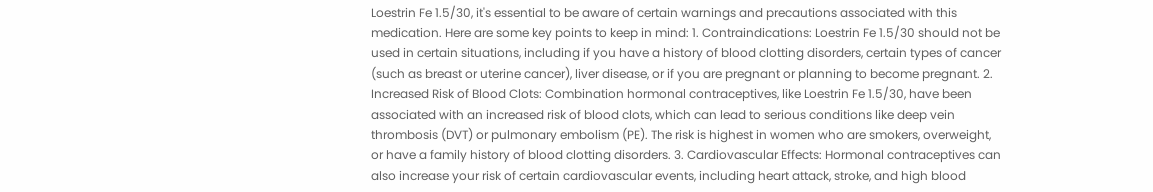Loestrin Fe 1.5/30, it's essential to be aware of certain warnings and precautions associated with this medication. Here are some key points to keep in mind: 1. Contraindications: Loestrin Fe 1.5/30 should not be used in certain situations, including if you have a history of blood clotting disorders, certain types of cancer (such as breast or uterine cancer), liver disease, or if you are pregnant or planning to become pregnant. 2. Increased Risk of Blood Clots: Combination hormonal contraceptives, like Loestrin Fe 1.5/30, have been associated with an increased risk of blood clots, which can lead to serious conditions like deep vein thrombosis (DVT) or pulmonary embolism (PE). The risk is highest in women who are smokers, overweight, or have a family history of blood clotting disorders. 3. Cardiovascular Effects: Hormonal contraceptives can also increase your risk of certain cardiovascular events, including heart attack, stroke, and high blood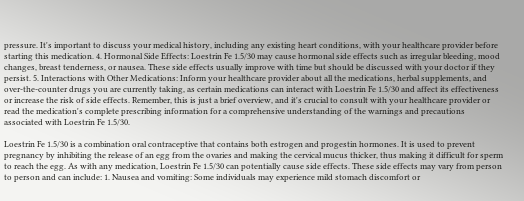pressure. It's important to discuss your medical history, including any existing heart conditions, with your healthcare provider before starting this medication. 4. Hormonal Side Effects: Loestrin Fe 1.5/30 may cause hormonal side effects such as irregular bleeding, mood changes, breast tenderness, or nausea. These side effects usually improve with time but should be discussed with your doctor if they persist. 5. Interactions with Other Medications: Inform your healthcare provider about all the medications, herbal supplements, and over-the-counter drugs you are currently taking, as certain medications can interact with Loestrin Fe 1.5/30 and affect its effectiveness or increase the risk of side effects. Remember, this is just a brief overview, and it's crucial to consult with your healthcare provider or read the medication's complete prescribing information for a comprehensive understanding of the warnings and precautions associated with Loestrin Fe 1.5/30.

Loestrin Fe 1.5/30 is a combination oral contraceptive that contains both estrogen and progestin hormones. It is used to prevent pregnancy by inhibiting the release of an egg from the ovaries and making the cervical mucus thicker, thus making it difficult for sperm to reach the egg. As with any medication, Loestrin Fe 1.5/30 can potentially cause side effects. These side effects may vary from person to person and can include: 1. Nausea and vomiting: Some individuals may experience mild stomach discomfort or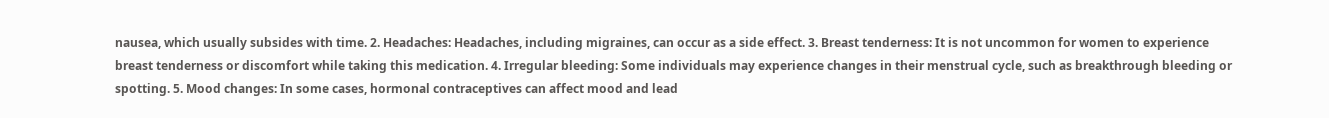nausea, which usually subsides with time. 2. Headaches: Headaches, including migraines, can occur as a side effect. 3. Breast tenderness: It is not uncommon for women to experience breast tenderness or discomfort while taking this medication. 4. Irregular bleeding: Some individuals may experience changes in their menstrual cycle, such as breakthrough bleeding or spotting. 5. Mood changes: In some cases, hormonal contraceptives can affect mood and lead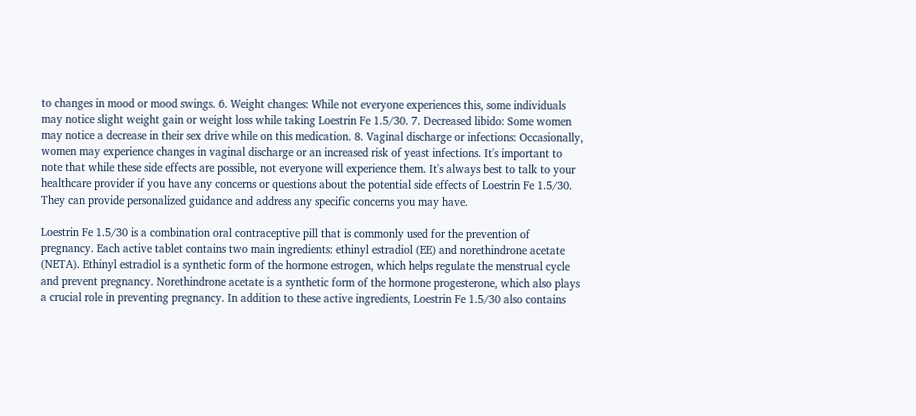to changes in mood or mood swings. 6. Weight changes: While not everyone experiences this, some individuals may notice slight weight gain or weight loss while taking Loestrin Fe 1.5/30. 7. Decreased libido: Some women may notice a decrease in their sex drive while on this medication. 8. Vaginal discharge or infections: Occasionally, women may experience changes in vaginal discharge or an increased risk of yeast infections. It's important to note that while these side effects are possible, not everyone will experience them. It's always best to talk to your healthcare provider if you have any concerns or questions about the potential side effects of Loestrin Fe 1.5/30. They can provide personalized guidance and address any specific concerns you may have.

Loestrin Fe 1.5/30 is a combination oral contraceptive pill that is commonly used for the prevention of pregnancy. Each active tablet contains two main ingredients: ethinyl estradiol (EE) and norethindrone acetate (NETA). Ethinyl estradiol is a synthetic form of the hormone estrogen, which helps regulate the menstrual cycle and prevent pregnancy. Norethindrone acetate is a synthetic form of the hormone progesterone, which also plays a crucial role in preventing pregnancy. In addition to these active ingredients, Loestrin Fe 1.5/30 also contains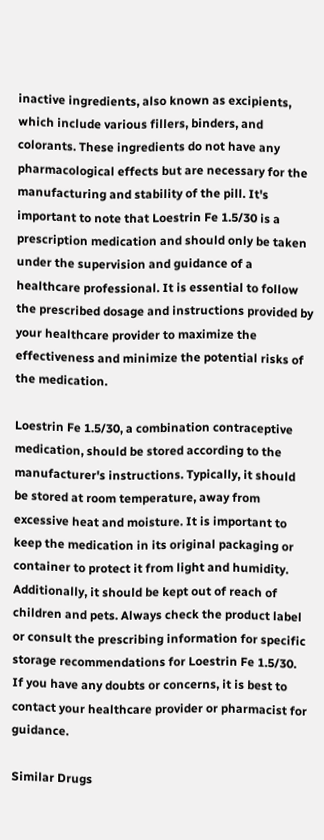inactive ingredients, also known as excipients, which include various fillers, binders, and colorants. These ingredients do not have any pharmacological effects but are necessary for the manufacturing and stability of the pill. It's important to note that Loestrin Fe 1.5/30 is a prescription medication and should only be taken under the supervision and guidance of a healthcare professional. It is essential to follow the prescribed dosage and instructions provided by your healthcare provider to maximize the effectiveness and minimize the potential risks of the medication.

Loestrin Fe 1.5/30, a combination contraceptive medication, should be stored according to the manufacturer's instructions. Typically, it should be stored at room temperature, away from excessive heat and moisture. It is important to keep the medication in its original packaging or container to protect it from light and humidity. Additionally, it should be kept out of reach of children and pets. Always check the product label or consult the prescribing information for specific storage recommendations for Loestrin Fe 1.5/30. If you have any doubts or concerns, it is best to contact your healthcare provider or pharmacist for guidance.

Similar Drugs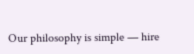Our philosophy is simple — hire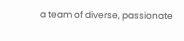a team of diverse, passionate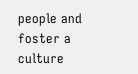people and foster a culture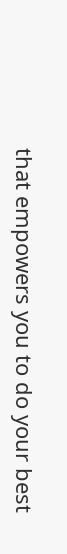that empowers you to do your best